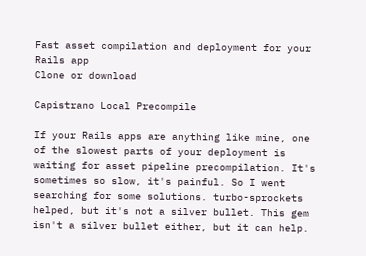Fast asset compilation and deployment for your Rails app
Clone or download

Capistrano Local Precompile

If your Rails apps are anything like mine, one of the slowest parts of your deployment is waiting for asset pipeline precompilation. It's sometimes so slow, it's painful. So I went searching for some solutions. turbo-sprockets helped, but it's not a silver bullet. This gem isn't a silver bullet either, but it can help.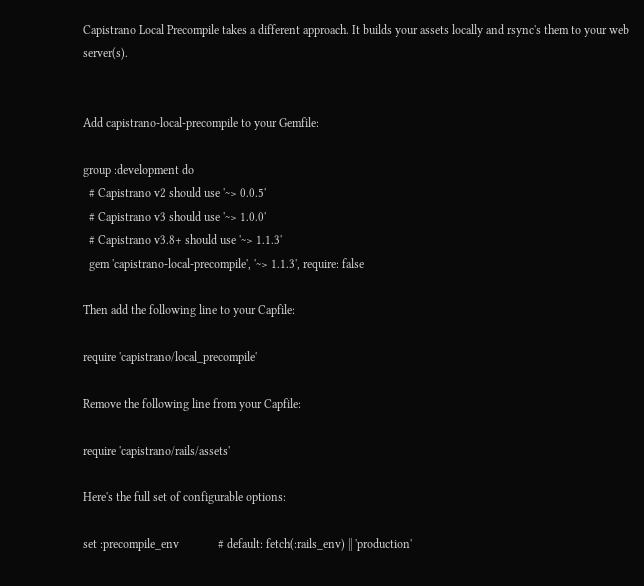Capistrano Local Precompile takes a different approach. It builds your assets locally and rsync's them to your web server(s).


Add capistrano-local-precompile to your Gemfile:

group :development do
  # Capistrano v2 should use '~> 0.0.5'
  # Capistrano v3 should use '~> 1.0.0'
  # Capistrano v3.8+ should use '~> 1.1.3'
  gem 'capistrano-local-precompile', '~> 1.1.3', require: false

Then add the following line to your Capfile:

require 'capistrano/local_precompile'

Remove the following line from your Capfile:

require 'capistrano/rails/assets'

Here's the full set of configurable options:

set :precompile_env             # default: fetch(:rails_env) || 'production'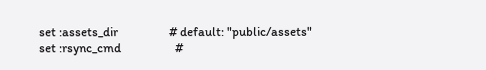set :assets_dir                 # default: "public/assets"
set :rsync_cmd                  #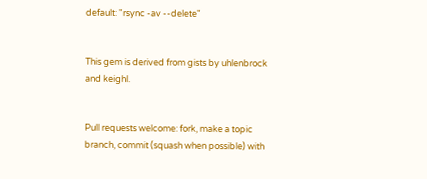default: "rsync -av --delete"


This gem is derived from gists by uhlenbrock and keighl.


Pull requests welcome: fork, make a topic branch, commit (squash when possible) with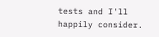tests and I'll happily consider.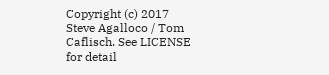Copyright (c) 2017 Steve Agalloco / Tom Caflisch. See LICENSE for detail